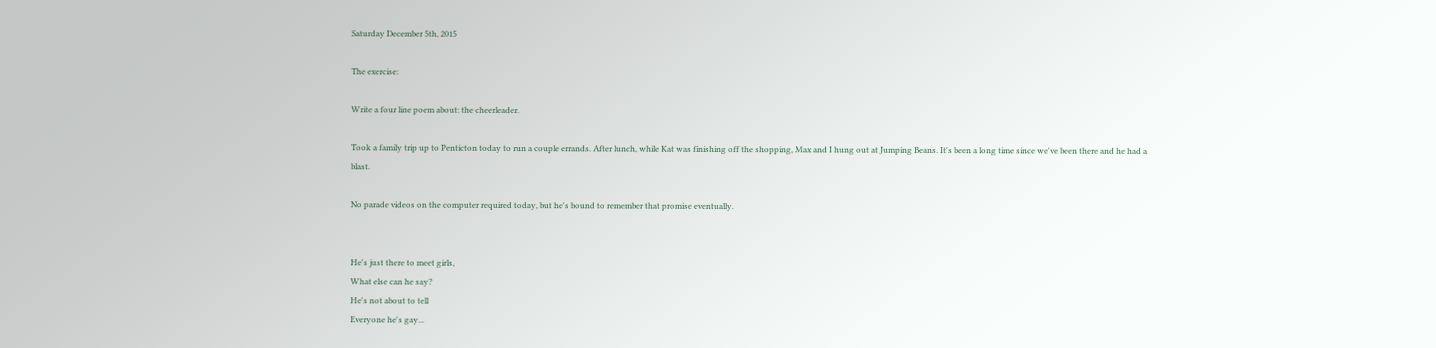Saturday December 5th, 2015

The exercise:

Write a four line poem about: the cheerleader.

Took a family trip up to Penticton today to run a couple errands. After lunch, while Kat was finishing off the shopping, Max and I hung out at Jumping Beans. It's been a long time since we've been there and he had a blast.

No parade videos on the computer required today, but he's bound to remember that promise eventually.


He's just there to meet girls,
What else can he say?
He's not about to tell
Everyone he's gay...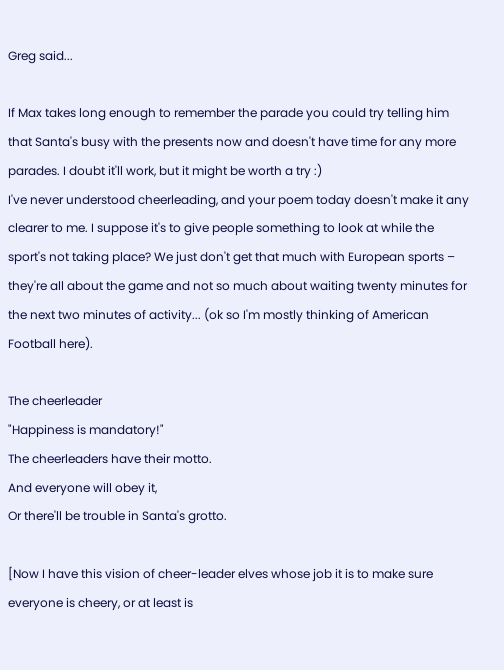Greg said...

If Max takes long enough to remember the parade you could try telling him that Santa's busy with the presents now and doesn't have time for any more parades. I doubt it'll work, but it might be worth a try :)
I've never understood cheerleading, and your poem today doesn't make it any clearer to me. I suppose it's to give people something to look at while the sport's not taking place? We just don't get that much with European sports – they're all about the game and not so much about waiting twenty minutes for the next two minutes of activity... (ok so I'm mostly thinking of American Football here).

The cheerleader
"Happiness is mandatory!"
The cheerleaders have their motto.
And everyone will obey it,
Or there'll be trouble in Santa's grotto.

[Now I have this vision of cheer-leader elves whose job it is to make sure everyone is cheery, or at least is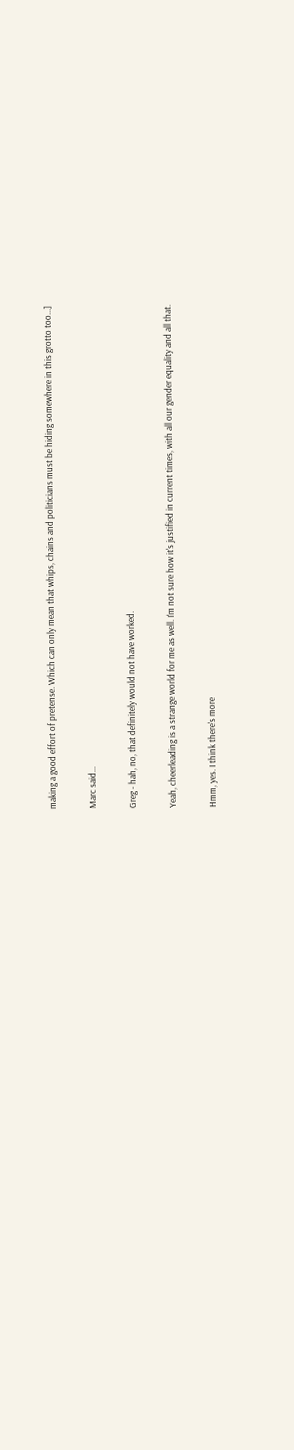making a good effort of pretense. Which can only mean that whips, chains and politicians must be hiding somewhere in this grotto too...]

Marc said...

Greg - hah, no, that definitely would not have worked.

Yeah, cheerleading is a strange world for me as well. I'm not sure how it's justified in current times, with all our gender equality and all that.

Hmm, yes. I think there's more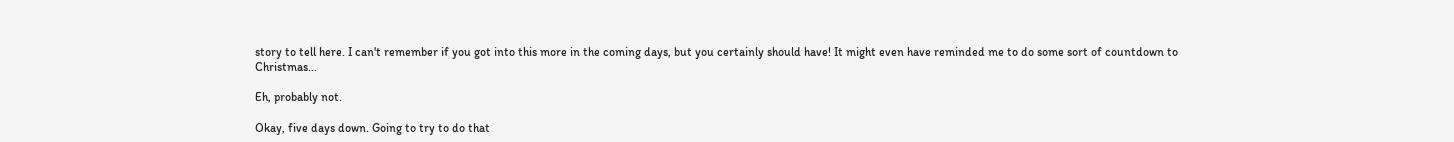story to tell here. I can't remember if you got into this more in the coming days, but you certainly should have! It might even have reminded me to do some sort of countdown to Christmas...

Eh, probably not.

Okay, five days down. Going to try to do that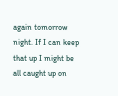again tomorrow night. If I can keep that up I might be all caught up on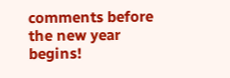comments before the new year begins!